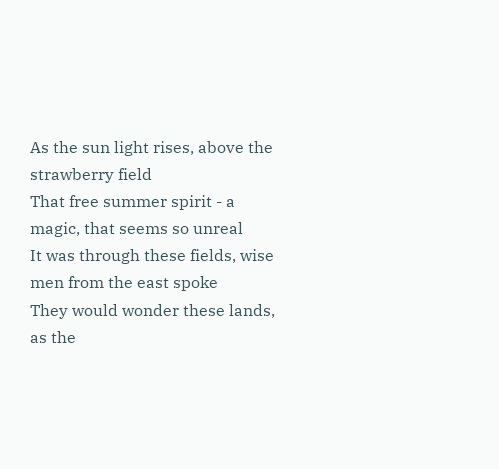As the sun light rises, above the strawberry field
That free summer spirit - a magic, that seems so unreal
It was through these fields, wise men from the east spoke
They would wonder these lands, as the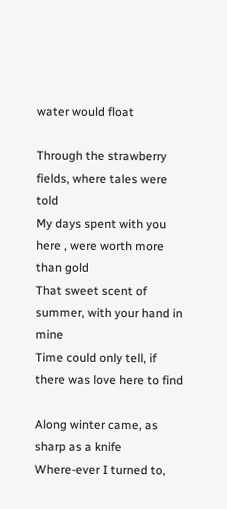water would float

Through the strawberry fields, where tales were told
My days spent with you here , were worth more than gold
That sweet scent of summer, with your hand in mine
Time could only tell, if there was love here to find

Along winter came, as sharp as a knife
Where-ever I turned to,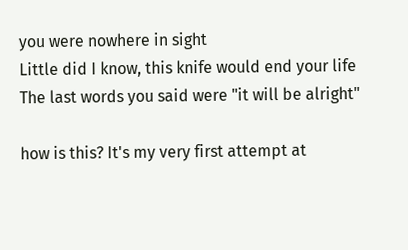you were nowhere in sight
Little did I know, this knife would end your life
The last words you said were "it will be alright"

how is this? It's my very first attempt at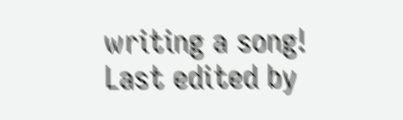writing a song!
Last edited by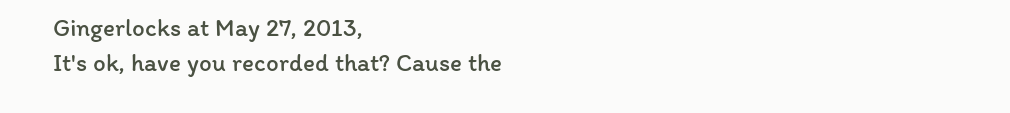Gingerlocks at May 27, 2013,
It's ok, have you recorded that? Cause the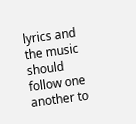lyrics and the music should follow one another to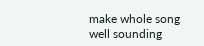make whole song well sounding